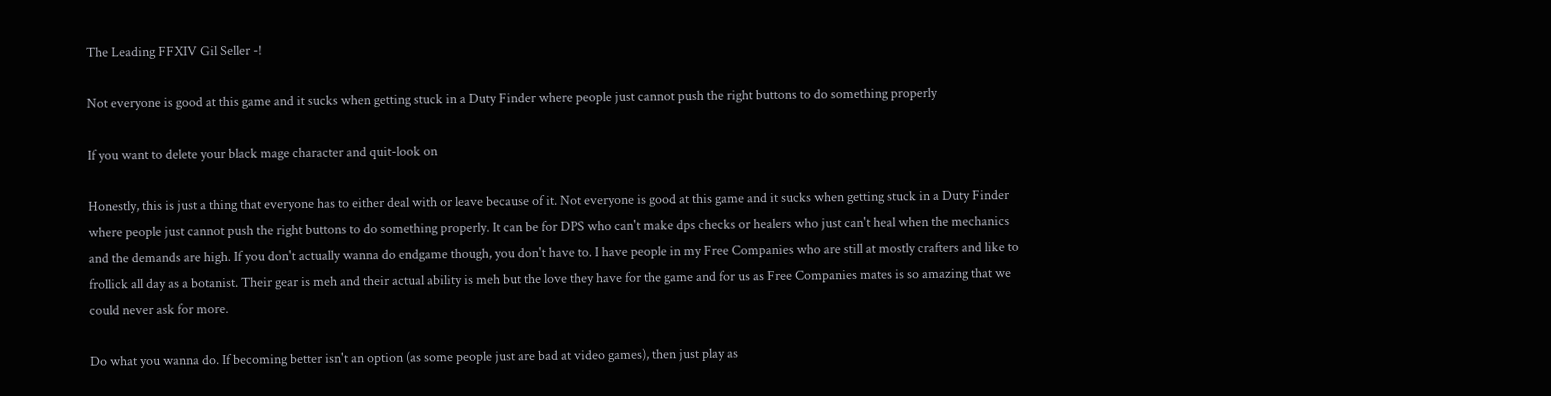The Leading FFXIV Gil Seller -!

Not everyone is good at this game and it sucks when getting stuck in a Duty Finder where people just cannot push the right buttons to do something properly

If you want to delete your black mage character and quit-look on

Honestly, this is just a thing that everyone has to either deal with or leave because of it. Not everyone is good at this game and it sucks when getting stuck in a Duty Finder where people just cannot push the right buttons to do something properly. It can be for DPS who can't make dps checks or healers who just can't heal when the mechanics and the demands are high. If you don't actually wanna do endgame though, you don't have to. I have people in my Free Companies who are still at mostly crafters and like to frollick all day as a botanist. Their gear is meh and their actual ability is meh but the love they have for the game and for us as Free Companies mates is so amazing that we could never ask for more.

Do what you wanna do. If becoming better isn't an option (as some people just are bad at video games), then just play as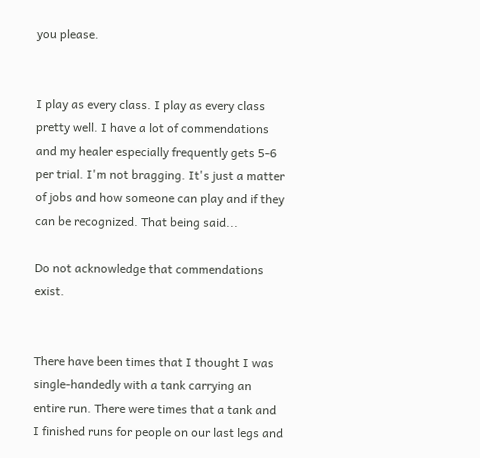you please.


I play as every class. I play as every class pretty well. I have a lot of commendations and my healer especially frequently gets 5-6 per trial. I'm not bragging. It's just a matter of jobs and how someone can play and if they can be recognized. That being said...

Do not acknowledge that commendations exist.


There have been times that I thought I was single-handedly with a tank carrying an entire run. There were times that a tank and I finished runs for people on our last legs and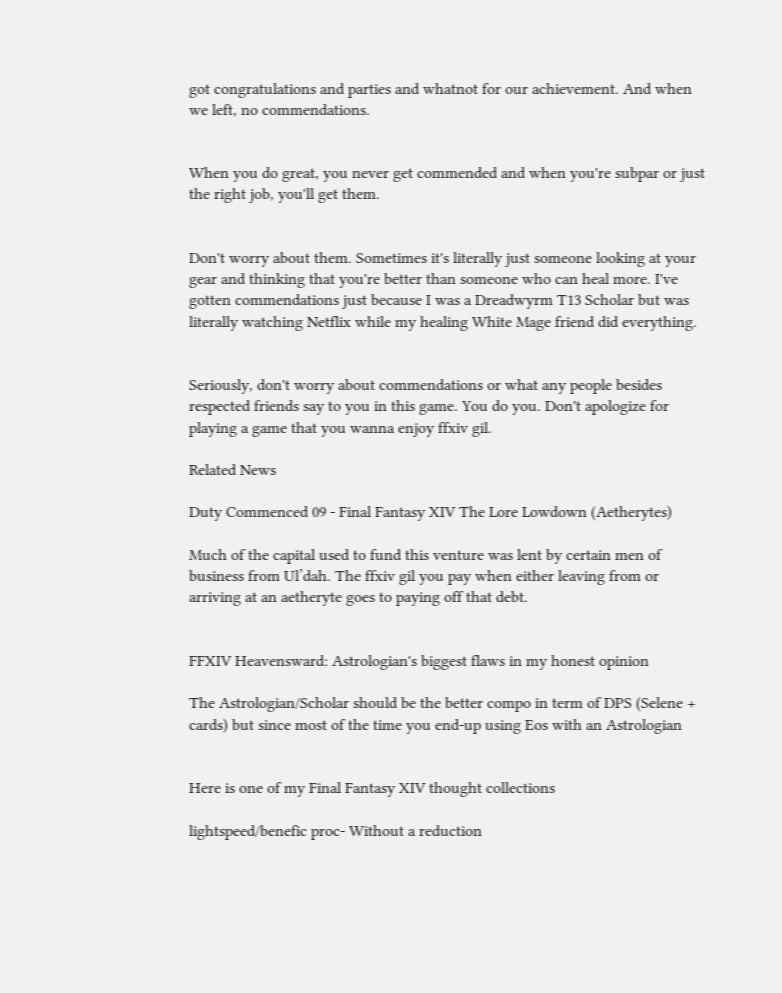got congratulations and parties and whatnot for our achievement. And when we left, no commendations.


When you do great, you never get commended and when you're subpar or just the right job, you'll get them.


Don't worry about them. Sometimes it's literally just someone looking at your gear and thinking that you're better than someone who can heal more. I've gotten commendations just because I was a Dreadwyrm T13 Scholar but was literally watching Netflix while my healing White Mage friend did everything.


Seriously, don't worry about commendations or what any people besides respected friends say to you in this game. You do you. Don't apologize for playing a game that you wanna enjoy ffxiv gil.

Related News

Duty Commenced 09 - Final Fantasy XIV The Lore Lowdown (Aetherytes)

Much of the capital used to fund this venture was lent by certain men of business from Ul’dah. The ffxiv gil you pay when either leaving from or arriving at an aetheryte goes to paying off that debt.


FFXIV Heavensward: Astrologian's biggest flaws in my honest opinion

The Astrologian/Scholar should be the better compo in term of DPS (Selene + cards) but since most of the time you end-up using Eos with an Astrologian


Here is one of my Final Fantasy XIV thought collections

lightspeed/benefic proc- Without a reduction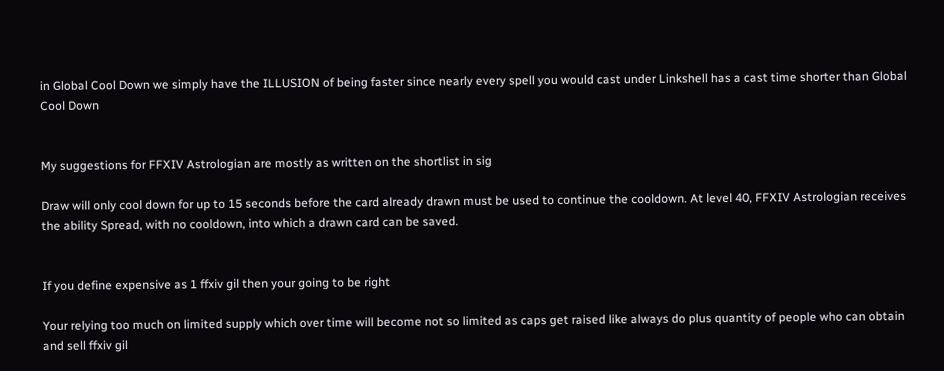in Global Cool Down we simply have the ILLUSION of being faster since nearly every spell you would cast under Linkshell has a cast time shorter than Global Cool Down


My suggestions for FFXIV Astrologian are mostly as written on the shortlist in sig

Draw will only cool down for up to 15 seconds before the card already drawn must be used to continue the cooldown. At level 40, FFXIV Astrologian receives the ability Spread, with no cooldown, into which a drawn card can be saved.


If you define expensive as 1 ffxiv gil then your going to be right

Your relying too much on limited supply which over time will become not so limited as caps get raised like always do plus quantity of people who can obtain and sell ffxiv gil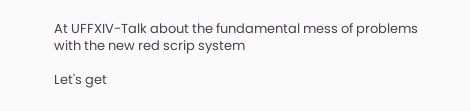At UFFXIV-Talk about the fundamental mess of problems with the new red scrip system

Let's get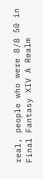real, people who were 8/8 50 in Final Fantasy XIV A Realm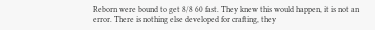Reborn were bound to get 8/8 60 fast. They knew this would happen, it is not an error. There is nothing else developed for crafting, they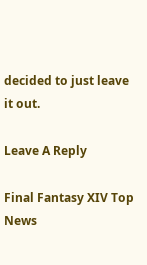decided to just leave it out.

Leave A Reply

Final Fantasy XIV Top News